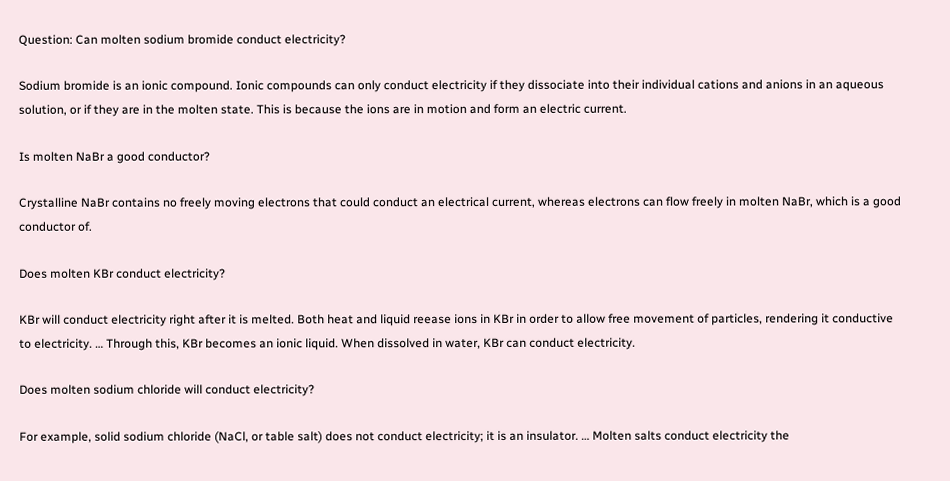Question: Can molten sodium bromide conduct electricity?

Sodium bromide is an ionic compound. Ionic compounds can only conduct electricity if they dissociate into their individual cations and anions in an aqueous solution, or if they are in the molten state. This is because the ions are in motion and form an electric current.

Is molten NaBr a good conductor?

Crystalline NaBr contains no freely moving electrons that could conduct an electrical current, whereas electrons can flow freely in molten NaBr, which is a good conductor of.

Does molten KBr conduct electricity?

KBr will conduct electricity right after it is melted. Both heat and liquid reease ions in KBr in order to allow free movement of particles, rendering it conductive to electricity. … Through this, KBr becomes an ionic liquid. When dissolved in water, KBr can conduct electricity.

Does molten sodium chloride will conduct electricity?

For example, solid sodium chloride (NaCl, or table salt) does not conduct electricity; it is an insulator. … Molten salts conduct electricity the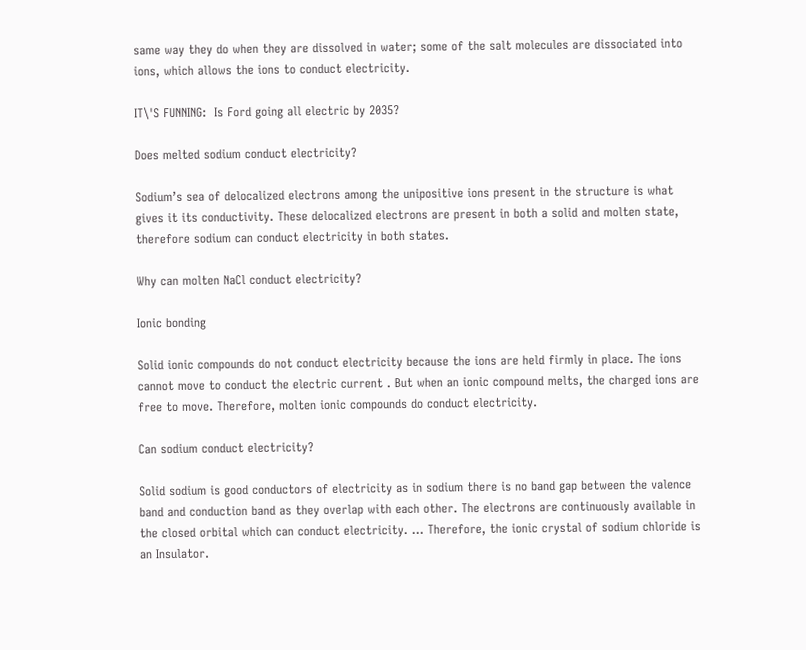same way they do when they are dissolved in water; some of the salt molecules are dissociated into ions, which allows the ions to conduct electricity.

IT\'S FUNNING:  Is Ford going all electric by 2035?

Does melted sodium conduct electricity?

Sodium’s sea of delocalized electrons among the unipositive ions present in the structure is what gives it its conductivity. These delocalized electrons are present in both a solid and molten state, therefore sodium can conduct electricity in both states.

Why can molten NaCl conduct electricity?

Ionic bonding

Solid ionic compounds do not conduct electricity because the ions are held firmly in place. The ions cannot move to conduct the electric current . But when an ionic compound melts, the charged ions are free to move. Therefore, molten ionic compounds do conduct electricity.

Can sodium conduct electricity?

Solid sodium is good conductors of electricity as in sodium there is no band gap between the valence band and conduction band as they overlap with each other. The electrons are continuously available in the closed orbital which can conduct electricity. … Therefore, the ionic crystal of sodium chloride is an Insulator.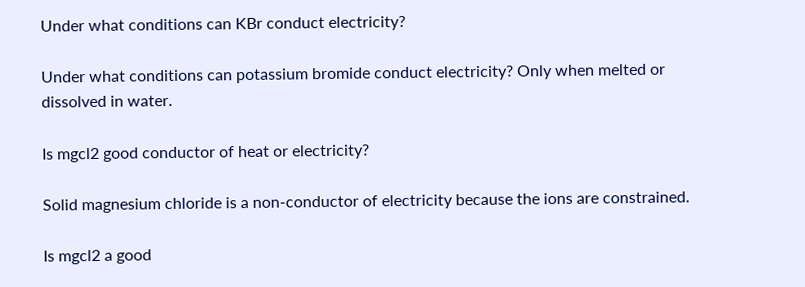Under what conditions can KBr conduct electricity?

Under what conditions can potassium bromide conduct electricity? Only when melted or dissolved in water.

Is mgcl2 good conductor of heat or electricity?

Solid magnesium chloride is a non-conductor of electricity because the ions are constrained.

Is mgcl2 a good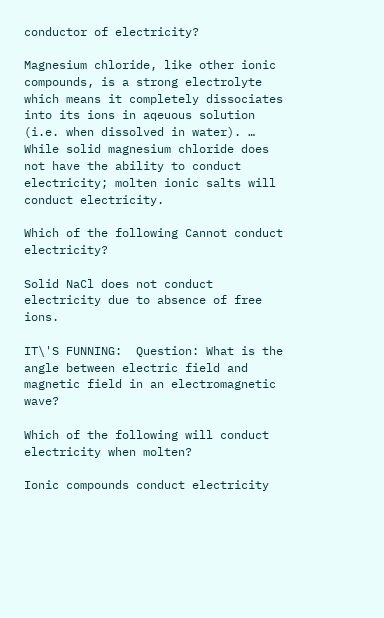conductor of electricity?

Magnesium chloride, like other ionic compounds, is a strong electrolyte which means it completely dissociates into its ions in aqeuous solution (i.e. when dissolved in water). … While solid magnesium chloride does not have the ability to conduct electricity; molten ionic salts will conduct electricity.

Which of the following Cannot conduct electricity?

Solid NaCl does not conduct electricity due to absence of free ions.

IT\'S FUNNING:  Question: What is the angle between electric field and magnetic field in an electromagnetic wave?

Which of the following will conduct electricity when molten?

Ionic compounds conduct electricity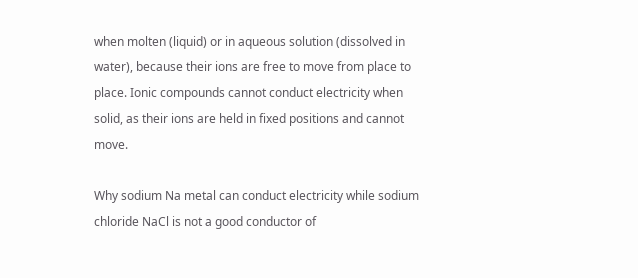when molten (liquid) or in aqueous solution (dissolved in water), because their ions are free to move from place to place. Ionic compounds cannot conduct electricity when solid, as their ions are held in fixed positions and cannot move.

Why sodium Na metal can conduct electricity while sodium chloride NaCl is not a good conductor of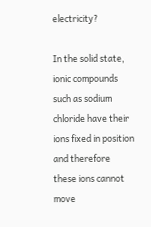electricity?

In the solid state, ionic compounds such as sodium chloride have their ions fixed in position and therefore these ions cannot move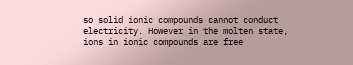so solid ionic compounds cannot conduct electricity. However in the molten state, ions in ionic compounds are free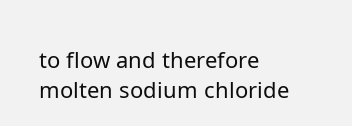to flow and therefore molten sodium chloride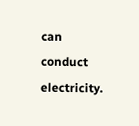can conduct electricity.